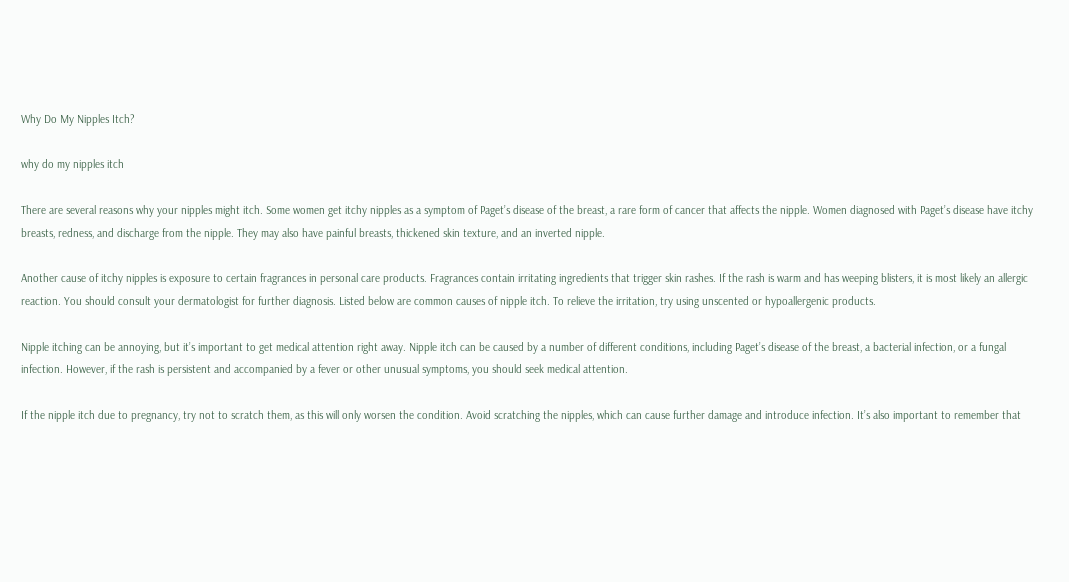Why Do My Nipples Itch?

why do my nipples itch

There are several reasons why your nipples might itch. Some women get itchy nipples as a symptom of Paget’s disease of the breast, a rare form of cancer that affects the nipple. Women diagnosed with Paget’s disease have itchy breasts, redness, and discharge from the nipple. They may also have painful breasts, thickened skin texture, and an inverted nipple.

Another cause of itchy nipples is exposure to certain fragrances in personal care products. Fragrances contain irritating ingredients that trigger skin rashes. If the rash is warm and has weeping blisters, it is most likely an allergic reaction. You should consult your dermatologist for further diagnosis. Listed below are common causes of nipple itch. To relieve the irritation, try using unscented or hypoallergenic products.

Nipple itching can be annoying, but it’s important to get medical attention right away. Nipple itch can be caused by a number of different conditions, including Paget’s disease of the breast, a bacterial infection, or a fungal infection. However, if the rash is persistent and accompanied by a fever or other unusual symptoms, you should seek medical attention.

If the nipple itch due to pregnancy, try not to scratch them, as this will only worsen the condition. Avoid scratching the nipples, which can cause further damage and introduce infection. It’s also important to remember that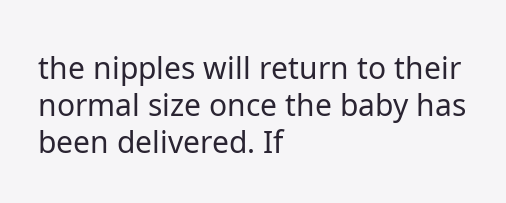the nipples will return to their normal size once the baby has been delivered. If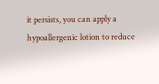it persists, you can apply a hypoallergenic lotion to reduce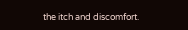the itch and discomfort.